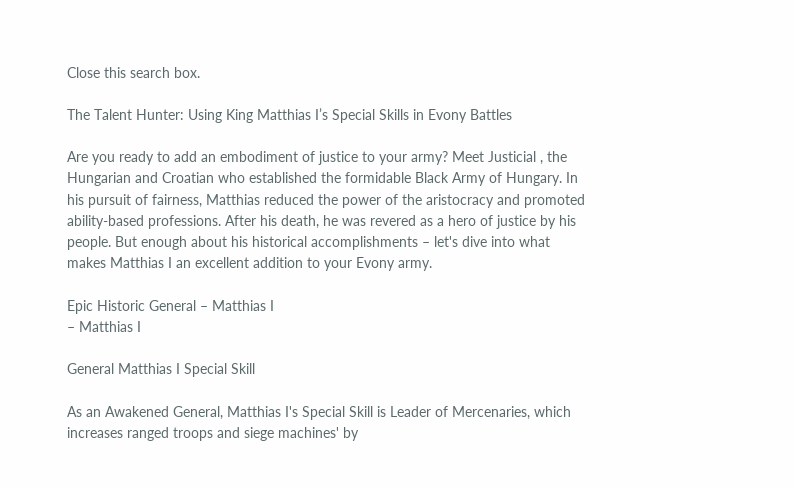Close this search box.

The Talent Hunter: Using King Matthias I’s Special Skills in Evony Battles

Are you ready to add an embodiment of justice to your army? Meet Justicial , the Hungarian and Croatian who established the formidable Black Army of Hungary. In his pursuit of fairness, Matthias reduced the power of the aristocracy and promoted ability-based professions. After his death, he was revered as a hero of justice by his people. But enough about his historical accomplishments – let's dive into what makes Matthias I an excellent addition to your Evony army.

Epic Historic General – Matthias I
– Matthias I

General Matthias I Special Skill

As an Awakened General, Matthias I's Special Skill is Leader of Mercenaries, which increases ranged troops and siege machines' by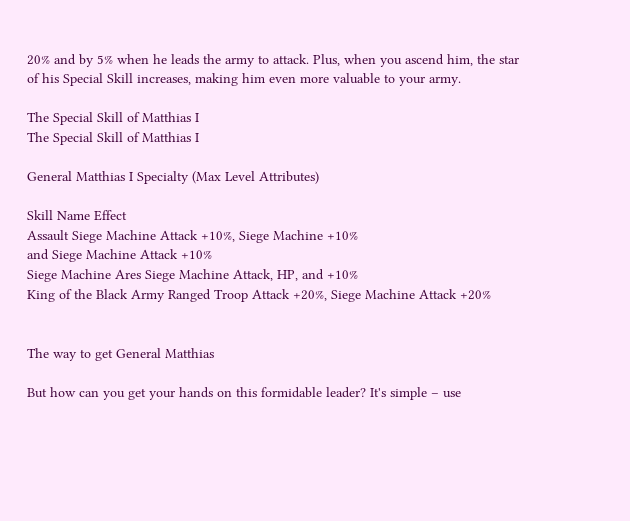20% and by 5% when he leads the army to attack. Plus, when you ascend him, the star of his Special Skill increases, making him even more valuable to your army.

The Special Skill of Matthias I
The Special Skill of Matthias I

General Matthias I Specialty (Max Level Attributes)

Skill Name Effect
Assault Siege Machine Attack +10%, Siege Machine +10%
and Siege Machine Attack +10%
Siege Machine Ares Siege Machine Attack, HP, and +10%
King of the Black Army Ranged Troop Attack +20%, Siege Machine Attack +20%


The way to get General Matthias

But how can you get your hands on this formidable leader? It's simple – use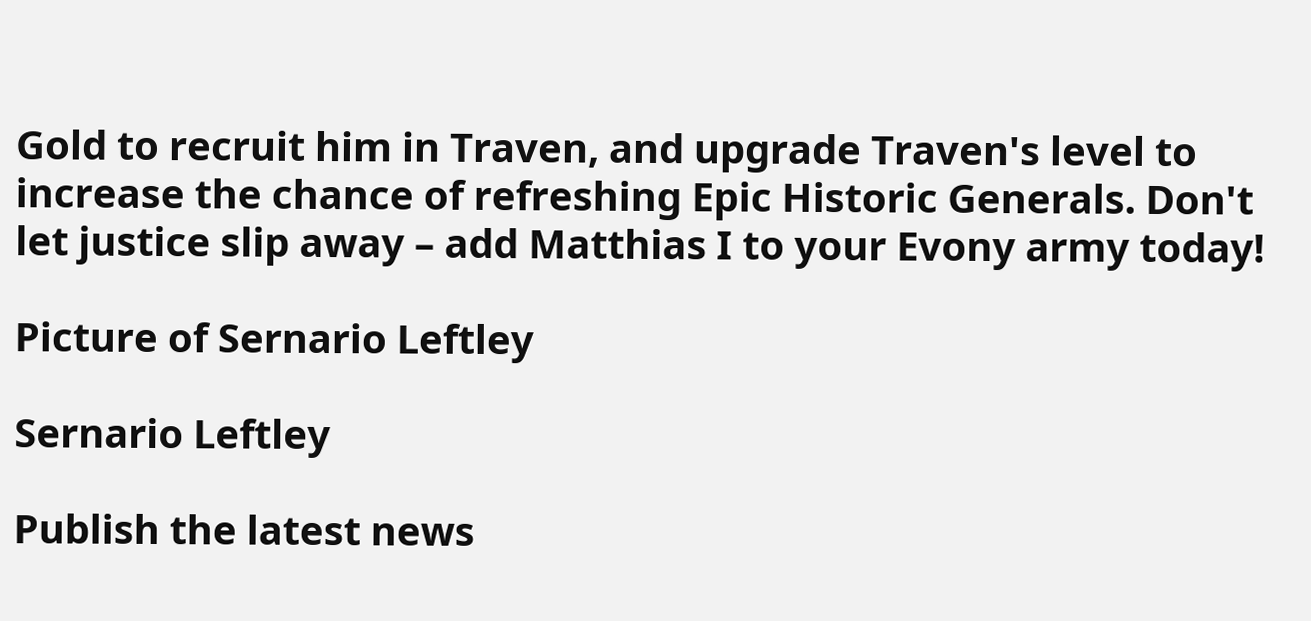Gold to recruit him in Traven, and upgrade Traven's level to increase the chance of refreshing Epic Historic Generals. Don't let justice slip away – add Matthias I to your Evony army today!

Picture of Sernario Leftley

Sernario Leftley

Publish the latest news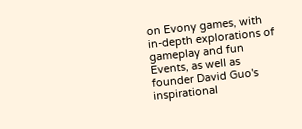on Evony games, with in-depth explorations of gameplay and fun Events, as well as founder David Guo's inspirational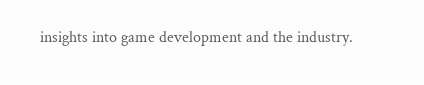insights into game development and the industry.